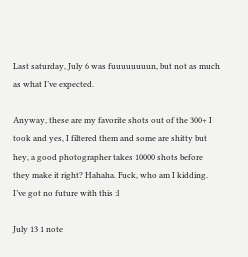Last saturday, July 6 was fuuuuuuuun, but not as much as what I’ve expected.

Anyway, these are my favorite shots out of the 300+ I took and yes, I filtered them and some are shitty but hey, a good photographer takes 10000 shots before they make it right? Hahaha. Fuck, who am I kidding. I’ve got no future with this :l

July 13 1 note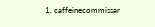1. caffeinecommissar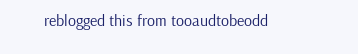reblogged this from tooaudtobeodd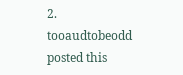2. tooaudtobeodd posted this